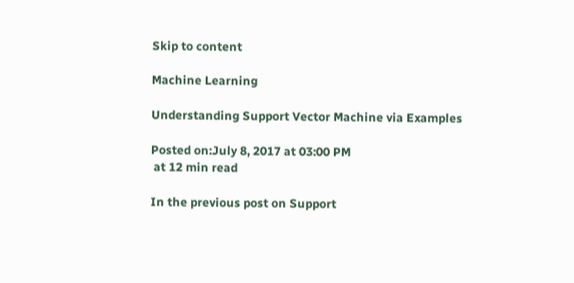Skip to content

Machine Learning

Understanding Support Vector Machine via Examples

Posted on:July 8, 2017 at 03:00 PM
 at 12 min read

In the previous post on Support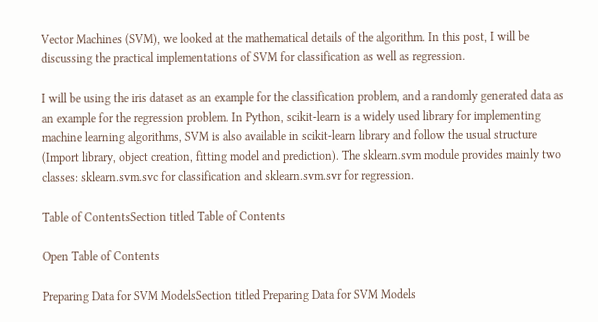Vector Machines (SVM), we looked at the mathematical details of the algorithm. In this post, I will be discussing the practical implementations of SVM for classification as well as regression.

I will be using the iris dataset as an example for the classification problem, and a randomly generated data as an example for the regression problem. In Python, scikit-learn is a widely used library for implementing machine learning algorithms, SVM is also available in scikit-learn library and follow the usual structure (Import library, object creation, fitting model and prediction). The sklearn.svm module provides mainly two classes: sklearn.svm.svc for classification and sklearn.svm.svr for regression.

Table of ContentsSection titled Table of Contents

Open Table of Contents

Preparing Data for SVM ModelsSection titled Preparing Data for SVM Models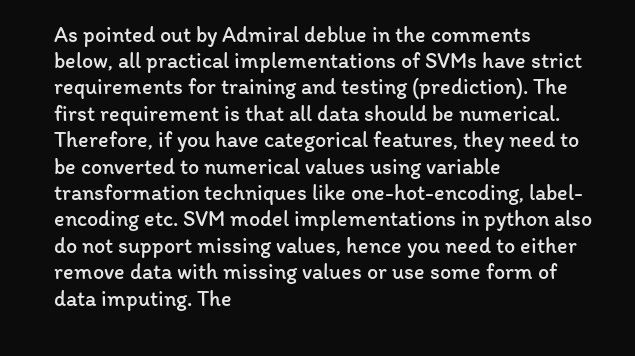As pointed out by Admiral deblue in the comments below, all practical implementations of SVMs have strict requirements for training and testing (prediction). The first requirement is that all data should be numerical. Therefore, if you have categorical features, they need to be converted to numerical values using variable transformation techniques like one-hot-encoding, label-encoding etc. SVM model implementations in python also do not support missing values, hence you need to either remove data with missing values or use some form of data imputing. The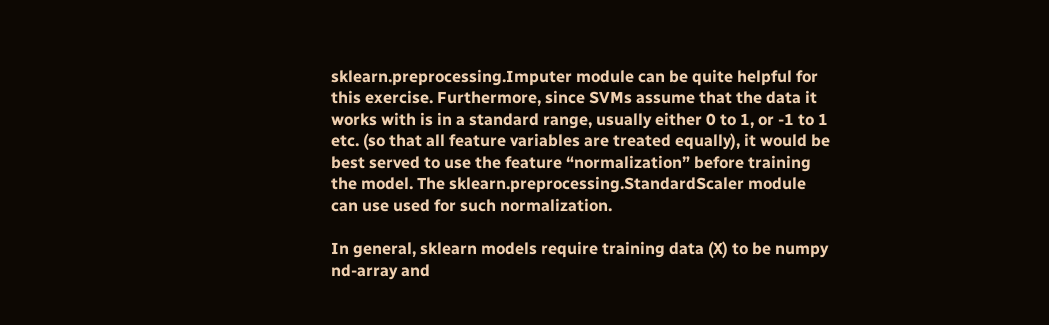sklearn.preprocessing.Imputer module can be quite helpful for this exercise. Furthermore, since SVMs assume that the data it works with is in a standard range, usually either 0 to 1, or -1 to 1 etc. (so that all feature variables are treated equally), it would be best served to use the feature “normalization” before training the model. The sklearn.preprocessing.StandardScaler module can use used for such normalization.

In general, sklearn models require training data (X) to be numpy nd-array and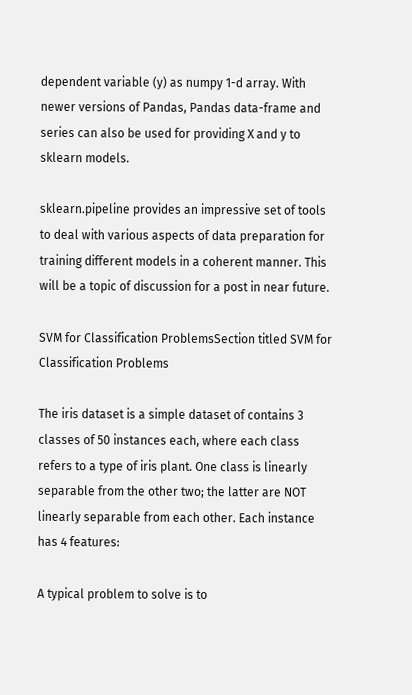dependent variable (y) as numpy 1-d array. With newer versions of Pandas, Pandas data-frame and series can also be used for providing X and y to sklearn models.

sklearn.pipeline provides an impressive set of tools to deal with various aspects of data preparation for training different models in a coherent manner. This will be a topic of discussion for a post in near future.

SVM for Classification ProblemsSection titled SVM for Classification Problems

The iris dataset is a simple dataset of contains 3 classes of 50 instances each, where each class refers to a type of iris plant. One class is linearly separable from the other two; the latter are NOT linearly separable from each other. Each instance has 4 features:

A typical problem to solve is to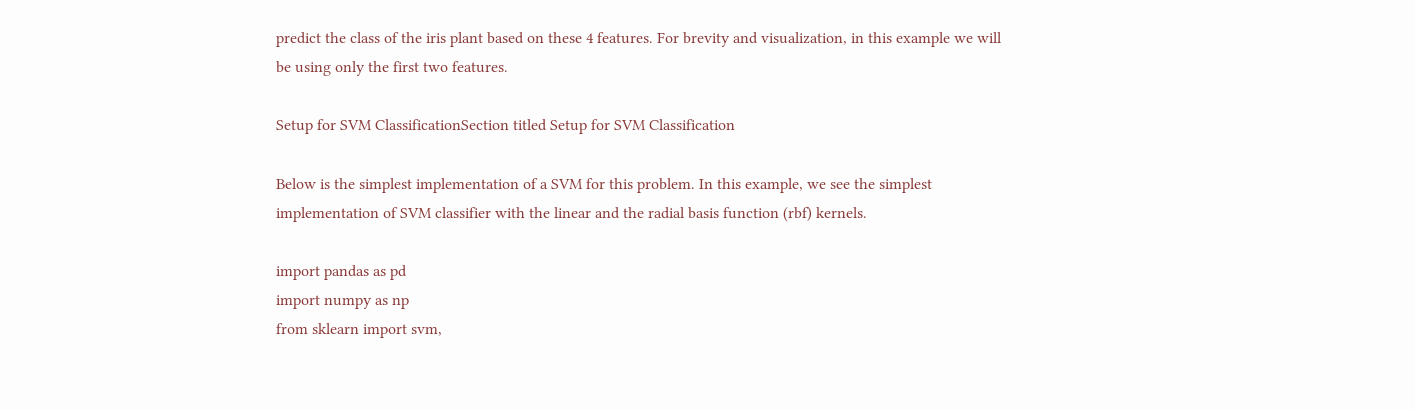predict the class of the iris plant based on these 4 features. For brevity and visualization, in this example we will be using only the first two features.

Setup for SVM ClassificationSection titled Setup for SVM Classification

Below is the simplest implementation of a SVM for this problem. In this example, we see the simplest implementation of SVM classifier with the linear and the radial basis function (rbf) kernels.

import pandas as pd
import numpy as np
from sklearn import svm,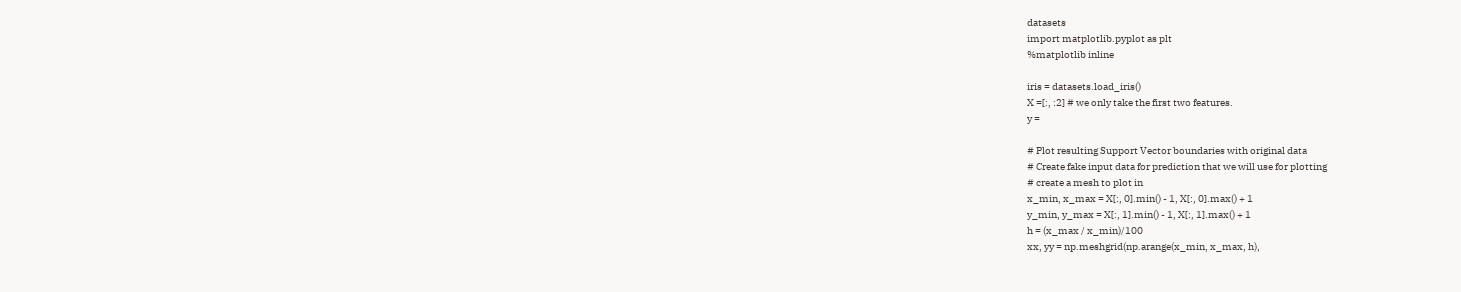datasets
import matplotlib.pyplot as plt
%matplotlib inline

iris = datasets.load_iris()
X =[:, :2] # we only take the first two features.
y =

# Plot resulting Support Vector boundaries with original data
# Create fake input data for prediction that we will use for plotting
# create a mesh to plot in
x_min, x_max = X[:, 0].min() - 1, X[:, 0].max() + 1
y_min, y_max = X[:, 1].min() - 1, X[:, 1].max() + 1
h = (x_max / x_min)/100
xx, yy = np.meshgrid(np.arange(x_min, x_max, h),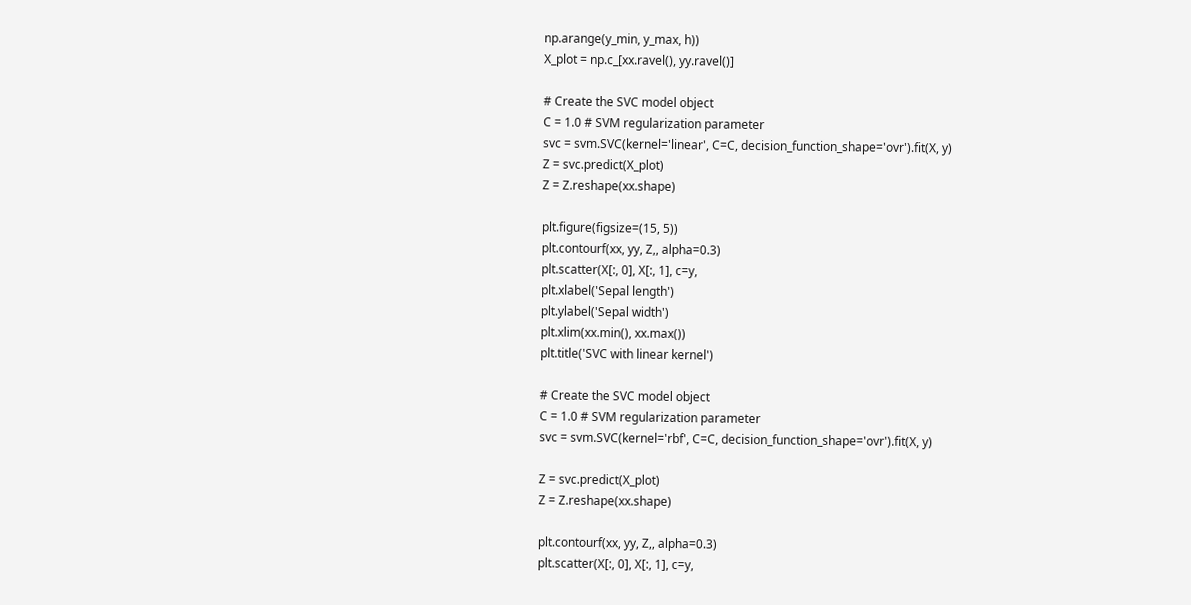np.arange(y_min, y_max, h))
X_plot = np.c_[xx.ravel(), yy.ravel()]

# Create the SVC model object
C = 1.0 # SVM regularization parameter
svc = svm.SVC(kernel='linear', C=C, decision_function_shape='ovr').fit(X, y)
Z = svc.predict(X_plot)
Z = Z.reshape(xx.shape)

plt.figure(figsize=(15, 5))
plt.contourf(xx, yy, Z,, alpha=0.3)
plt.scatter(X[:, 0], X[:, 1], c=y,
plt.xlabel('Sepal length')
plt.ylabel('Sepal width')
plt.xlim(xx.min(), xx.max())
plt.title('SVC with linear kernel')

# Create the SVC model object
C = 1.0 # SVM regularization parameter
svc = svm.SVC(kernel='rbf', C=C, decision_function_shape='ovr').fit(X, y)

Z = svc.predict(X_plot)
Z = Z.reshape(xx.shape)

plt.contourf(xx, yy, Z,, alpha=0.3)
plt.scatter(X[:, 0], X[:, 1], c=y,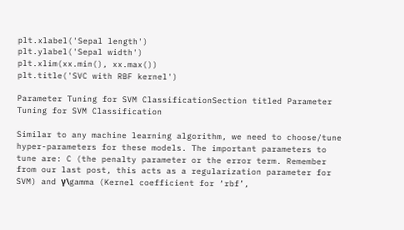plt.xlabel('Sepal length')
plt.ylabel('Sepal width')
plt.xlim(xx.min(), xx.max())
plt.title('SVC with RBF kernel')

Parameter Tuning for SVM ClassificationSection titled Parameter Tuning for SVM Classification

Similar to any machine learning algorithm, we need to choose/tune hyper-parameters for these models. The important parameters to tune are: C (the penalty parameter or the error term. Remember from our last post, this acts as a regularization parameter for SVM) and γ\gamma (Kernel coefficient for ‘rbf’,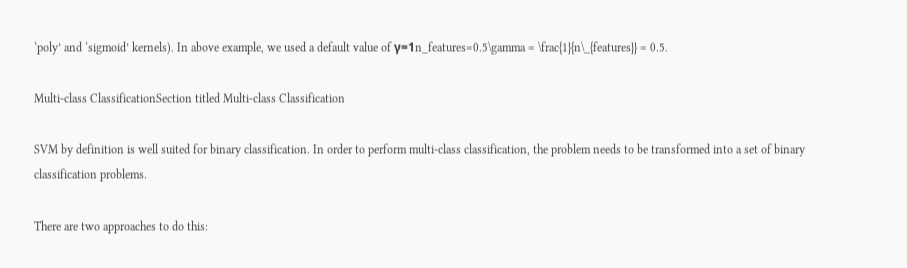‘poly’ and ‘sigmoid’ kernels). In above example, we used a default value of γ=1n_features=0.5\gamma = \frac{1}{n\_{features}} = 0.5.

Multi-class ClassificationSection titled Multi-class Classification

SVM by definition is well suited for binary classification. In order to perform multi-class classification, the problem needs to be transformed into a set of binary classification problems.

There are two approaches to do this: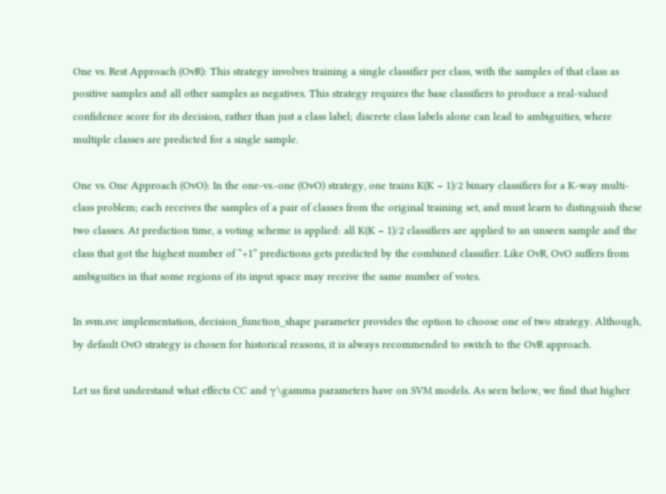One vs. Rest Approach (OvR): This strategy involves training a single classifier per class, with the samples of that class as positive samples and all other samples as negatives. This strategy requires the base classifiers to produce a real-valued confidence score for its decision, rather than just a class label; discrete class labels alone can lead to ambiguities, where multiple classes are predicted for a single sample.

One vs. One Approach (OvO): In the one-vs.-one (OvO) strategy, one trains K(K − 1)/2 binary classifiers for a K-way multi-class problem; each receives the samples of a pair of classes from the original training set, and must learn to distinguish these two classes. At prediction time, a voting scheme is applied: all K(K − 1)/2 classifiers are applied to an unseen sample and the class that got the highest number of “+1” predictions gets predicted by the combined classifier. Like OvR, OvO suffers from ambiguities in that some regions of its input space may receive the same number of votes.

In svm.svc implementation, decision_function_shape parameter provides the option to choose one of two strategy. Although, by default OvO strategy is chosen for historical reasons, it is always recommended to switch to the OvR approach.

Let us first understand what effects CC and γ\gamma parameters have on SVM models. As seen below, we find that higher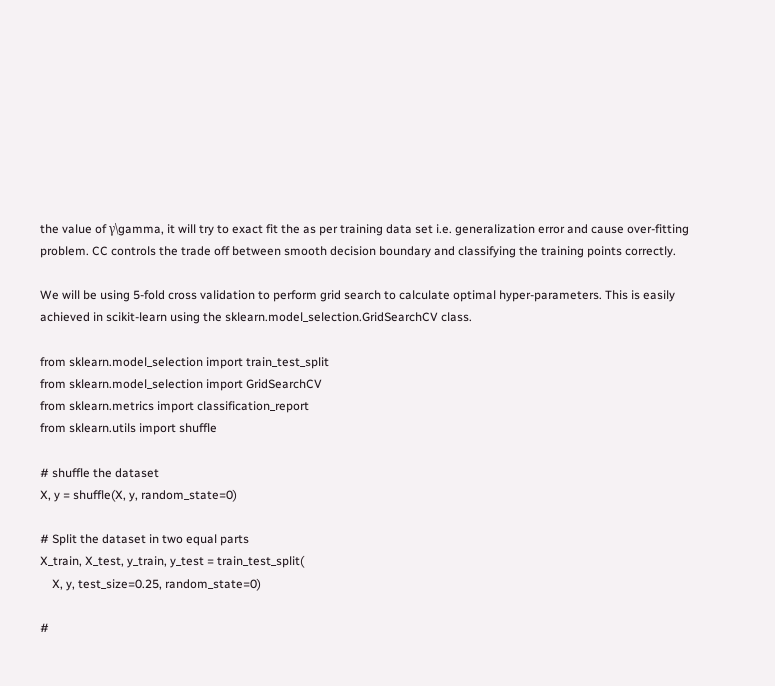the value of γ\gamma, it will try to exact fit the as per training data set i.e. generalization error and cause over-fitting problem. CC controls the trade off between smooth decision boundary and classifying the training points correctly.

We will be using 5-fold cross validation to perform grid search to calculate optimal hyper-parameters. This is easily achieved in scikit-learn using the sklearn.model_selection.GridSearchCV class.

from sklearn.model_selection import train_test_split
from sklearn.model_selection import GridSearchCV
from sklearn.metrics import classification_report
from sklearn.utils import shuffle

# shuffle the dataset
X, y = shuffle(X, y, random_state=0)

# Split the dataset in two equal parts
X_train, X_test, y_train, y_test = train_test_split(
    X, y, test_size=0.25, random_state=0)

#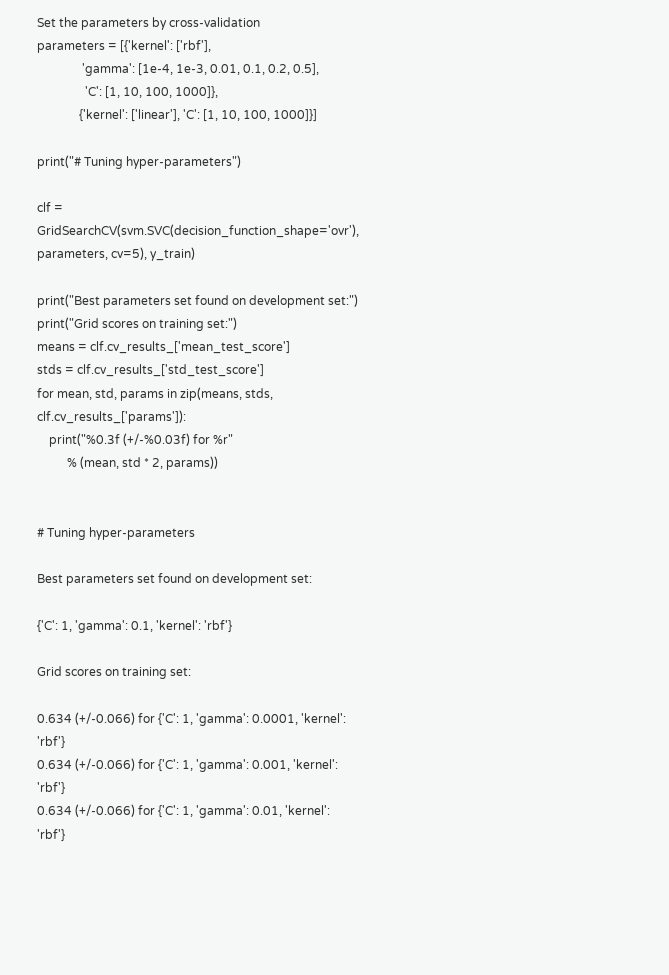Set the parameters by cross-validation
parameters = [{'kernel': ['rbf'],
               'gamma': [1e-4, 1e-3, 0.01, 0.1, 0.2, 0.5],
                'C': [1, 10, 100, 1000]},
              {'kernel': ['linear'], 'C': [1, 10, 100, 1000]}]

print("# Tuning hyper-parameters")

clf = GridSearchCV(svm.SVC(decision_function_shape='ovr'), parameters, cv=5), y_train)

print("Best parameters set found on development set:")
print("Grid scores on training set:")
means = clf.cv_results_['mean_test_score']
stds = clf.cv_results_['std_test_score']
for mean, std, params in zip(means, stds, clf.cv_results_['params']):
    print("%0.3f (+/-%0.03f) for %r"
          % (mean, std * 2, params))


# Tuning hyper-parameters

Best parameters set found on development set:

{'C': 1, 'gamma': 0.1, 'kernel': 'rbf'}

Grid scores on training set:

0.634 (+/-0.066) for {'C': 1, 'gamma': 0.0001, 'kernel': 'rbf'}
0.634 (+/-0.066) for {'C': 1, 'gamma': 0.001, 'kernel': 'rbf'}
0.634 (+/-0.066) for {'C': 1, 'gamma': 0.01, 'kernel': 'rbf'}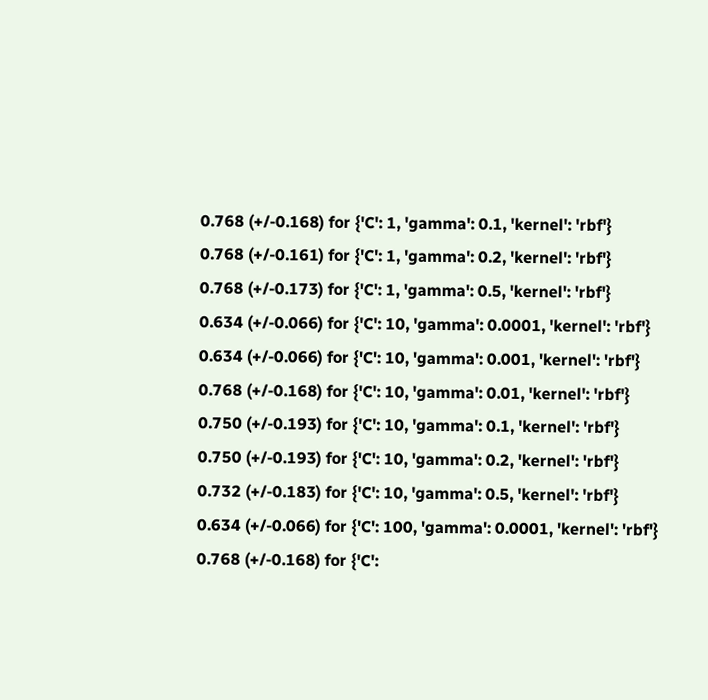0.768 (+/-0.168) for {'C': 1, 'gamma': 0.1, 'kernel': 'rbf'}
0.768 (+/-0.161) for {'C': 1, 'gamma': 0.2, 'kernel': 'rbf'}
0.768 (+/-0.173) for {'C': 1, 'gamma': 0.5, 'kernel': 'rbf'}
0.634 (+/-0.066) for {'C': 10, 'gamma': 0.0001, 'kernel': 'rbf'}
0.634 (+/-0.066) for {'C': 10, 'gamma': 0.001, 'kernel': 'rbf'}
0.768 (+/-0.168) for {'C': 10, 'gamma': 0.01, 'kernel': 'rbf'}
0.750 (+/-0.193) for {'C': 10, 'gamma': 0.1, 'kernel': 'rbf'}
0.750 (+/-0.193) for {'C': 10, 'gamma': 0.2, 'kernel': 'rbf'}
0.732 (+/-0.183) for {'C': 10, 'gamma': 0.5, 'kernel': 'rbf'}
0.634 (+/-0.066) for {'C': 100, 'gamma': 0.0001, 'kernel': 'rbf'}
0.768 (+/-0.168) for {'C':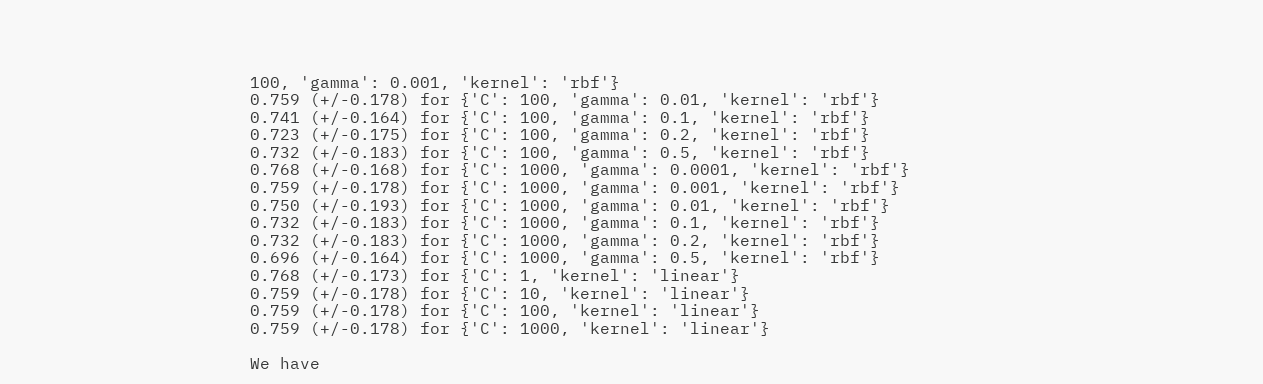100, 'gamma': 0.001, 'kernel': 'rbf'}
0.759 (+/-0.178) for {'C': 100, 'gamma': 0.01, 'kernel': 'rbf'}
0.741 (+/-0.164) for {'C': 100, 'gamma': 0.1, 'kernel': 'rbf'}
0.723 (+/-0.175) for {'C': 100, 'gamma': 0.2, 'kernel': 'rbf'}
0.732 (+/-0.183) for {'C': 100, 'gamma': 0.5, 'kernel': 'rbf'}
0.768 (+/-0.168) for {'C': 1000, 'gamma': 0.0001, 'kernel': 'rbf'}
0.759 (+/-0.178) for {'C': 1000, 'gamma': 0.001, 'kernel': 'rbf'}
0.750 (+/-0.193) for {'C': 1000, 'gamma': 0.01, 'kernel': 'rbf'}
0.732 (+/-0.183) for {'C': 1000, 'gamma': 0.1, 'kernel': 'rbf'}
0.732 (+/-0.183) for {'C': 1000, 'gamma': 0.2, 'kernel': 'rbf'}
0.696 (+/-0.164) for {'C': 1000, 'gamma': 0.5, 'kernel': 'rbf'}
0.768 (+/-0.173) for {'C': 1, 'kernel': 'linear'}
0.759 (+/-0.178) for {'C': 10, 'kernel': 'linear'}
0.759 (+/-0.178) for {'C': 100, 'kernel': 'linear'}
0.759 (+/-0.178) for {'C': 1000, 'kernel': 'linear'}

We have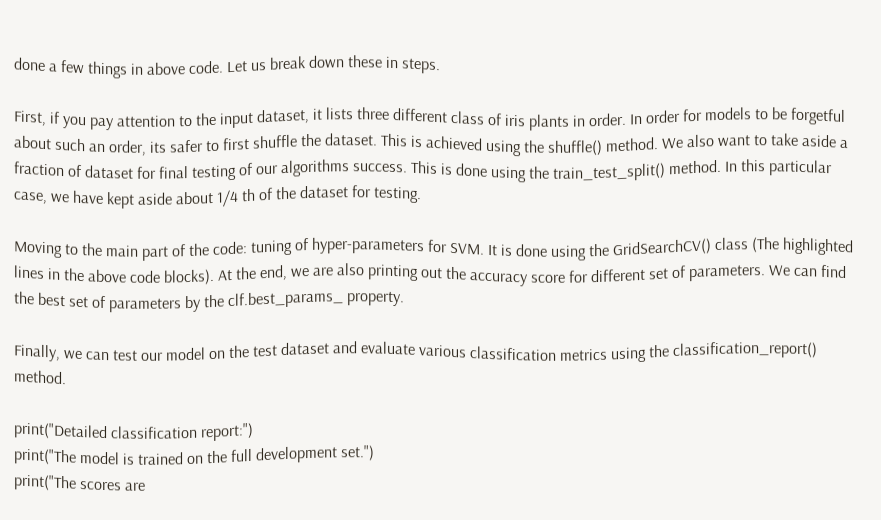done a few things in above code. Let us break down these in steps.

First, if you pay attention to the input dataset, it lists three different class of iris plants in order. In order for models to be forgetful about such an order, its safer to first shuffle the dataset. This is achieved using the shuffle() method. We also want to take aside a fraction of dataset for final testing of our algorithms success. This is done using the train_test_split() method. In this particular case, we have kept aside about 1/4 th of the dataset for testing.

Moving to the main part of the code: tuning of hyper-parameters for SVM. It is done using the GridSearchCV() class (The highlighted lines in the above code blocks). At the end, we are also printing out the accuracy score for different set of parameters. We can find the best set of parameters by the clf.best_params_ property.

Finally, we can test our model on the test dataset and evaluate various classification metrics using the classification_report() method.

print("Detailed classification report:")
print("The model is trained on the full development set.")
print("The scores are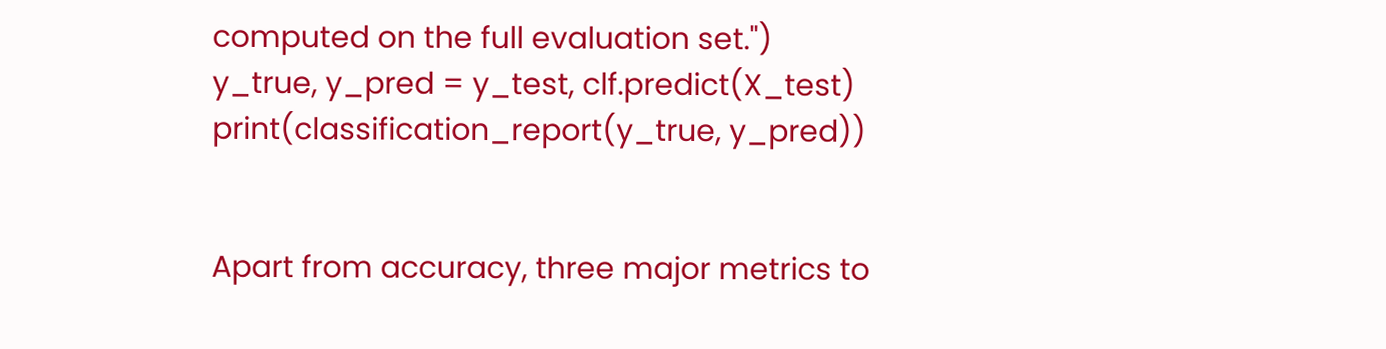computed on the full evaluation set.")
y_true, y_pred = y_test, clf.predict(X_test)
print(classification_report(y_true, y_pred))


Apart from accuracy, three major metrics to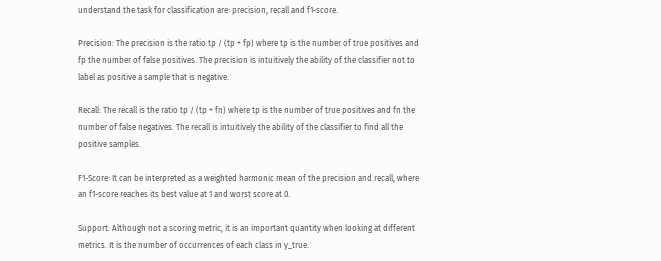understand the task for classification are: precision, recall and f1-score.

Precision: The precision is the ratio tp / (tp + fp) where tp is the number of true positives and fp the number of false positives. The precision is intuitively the ability of the classifier not to label as positive a sample that is negative.

Recall: The recall is the ratio tp / (tp + fn) where tp is the number of true positives and fn the number of false negatives. The recall is intuitively the ability of the classifier to find all the positive samples.

F1-Score: It can be interpreted as a weighted harmonic mean of the precision and recall, where an f1-score reaches its best value at 1 and worst score at 0.

Support: Although not a scoring metric, it is an important quantity when looking at different metrics. It is the number of occurrences of each class in y_true.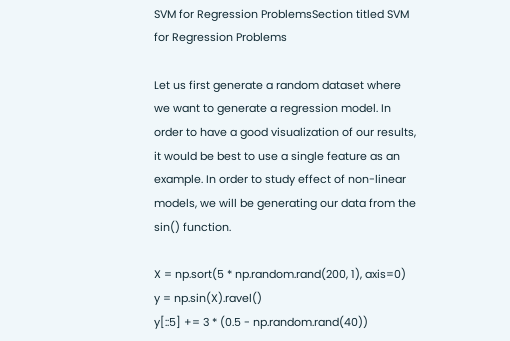SVM for Regression ProblemsSection titled SVM for Regression Problems

Let us first generate a random dataset where we want to generate a regression model. In order to have a good visualization of our results, it would be best to use a single feature as an example. In order to study effect of non-linear models, we will be generating our data from the sin() function.

X = np.sort(5 * np.random.rand(200, 1), axis=0)
y = np.sin(X).ravel()
y[::5] += 3 * (0.5 - np.random.rand(40))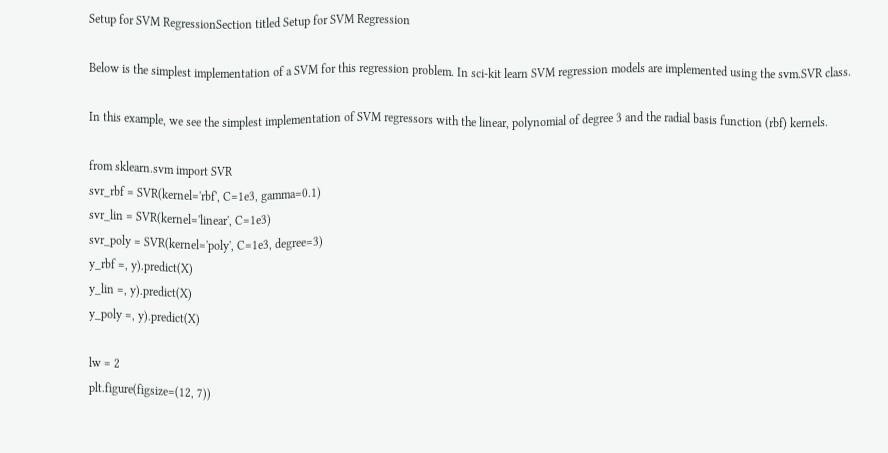Setup for SVM RegressionSection titled Setup for SVM Regression

Below is the simplest implementation of a SVM for this regression problem. In sci-kit learn SVM regression models are implemented using the svm.SVR class.

In this example, we see the simplest implementation of SVM regressors with the linear, polynomial of degree 3 and the radial basis function (rbf) kernels.

from sklearn.svm import SVR
svr_rbf = SVR(kernel='rbf', C=1e3, gamma=0.1)
svr_lin = SVR(kernel='linear', C=1e3)
svr_poly = SVR(kernel='poly', C=1e3, degree=3)
y_rbf =, y).predict(X)
y_lin =, y).predict(X)
y_poly =, y).predict(X)

lw = 2
plt.figure(figsize=(12, 7))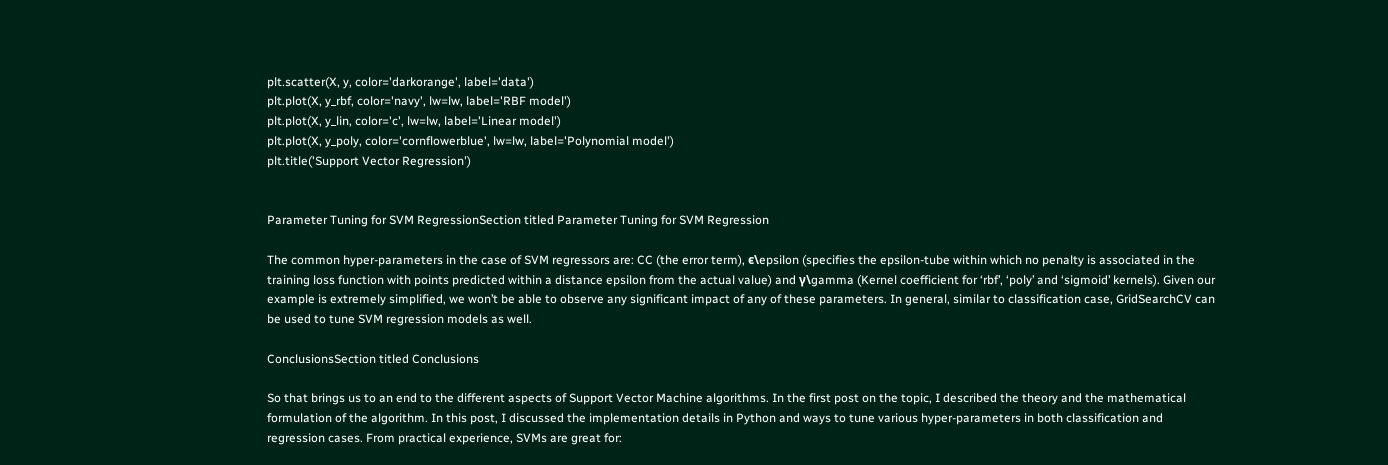plt.scatter(X, y, color='darkorange', label='data')
plt.plot(X, y_rbf, color='navy', lw=lw, label='RBF model')
plt.plot(X, y_lin, color='c', lw=lw, label='Linear model')
plt.plot(X, y_poly, color='cornflowerblue', lw=lw, label='Polynomial model')
plt.title('Support Vector Regression')


Parameter Tuning for SVM RegressionSection titled Parameter Tuning for SVM Regression

The common hyper-parameters in the case of SVM regressors are: CC (the error term), ϵ\epsilon (specifies the epsilon-tube within which no penalty is associated in the training loss function with points predicted within a distance epsilon from the actual value) and γ\gamma (Kernel coefficient for ‘rbf’, ‘poly’ and ‘sigmoid’ kernels). Given our example is extremely simplified, we won’t be able to observe any significant impact of any of these parameters. In general, similar to classification case, GridSearchCV can be used to tune SVM regression models as well.

ConclusionsSection titled Conclusions

So that brings us to an end to the different aspects of Support Vector Machine algorithms. In the first post on the topic, I described the theory and the mathematical formulation of the algorithm. In this post, I discussed the implementation details in Python and ways to tune various hyper-parameters in both classification and regression cases. From practical experience, SVMs are great for: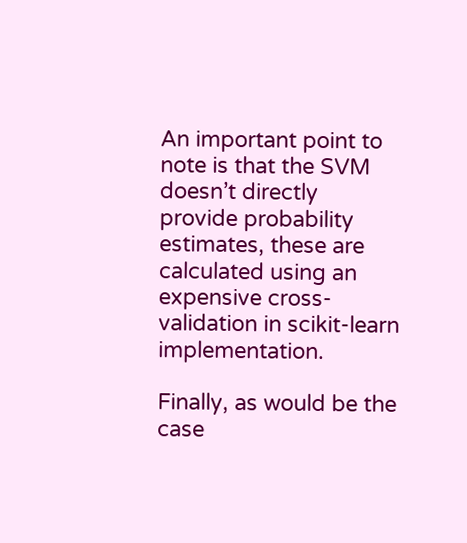An important point to note is that the SVM doesn’t directly provide probability estimates, these are calculated using an expensive cross-validation in scikit-learn implementation.

Finally, as would be the case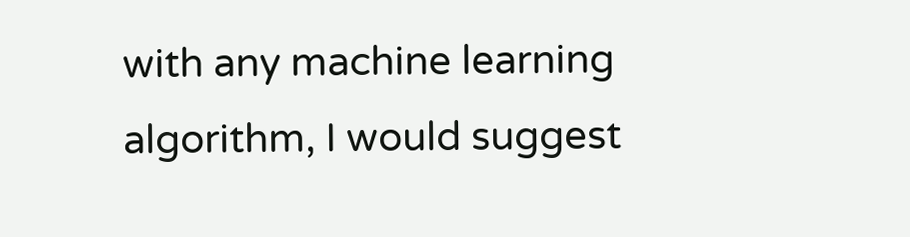with any machine learning algorithm, I would suggest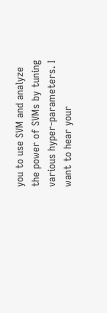you to use SVM and analyze the power of SVMs by tuning various hyper-parameters. I want to hear your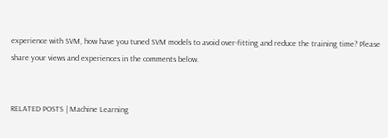experience with SVM, how have you tuned SVM models to avoid over-fitting and reduce the training time? Please share your views and experiences in the comments below.


RELATED POSTS | Machine Learning